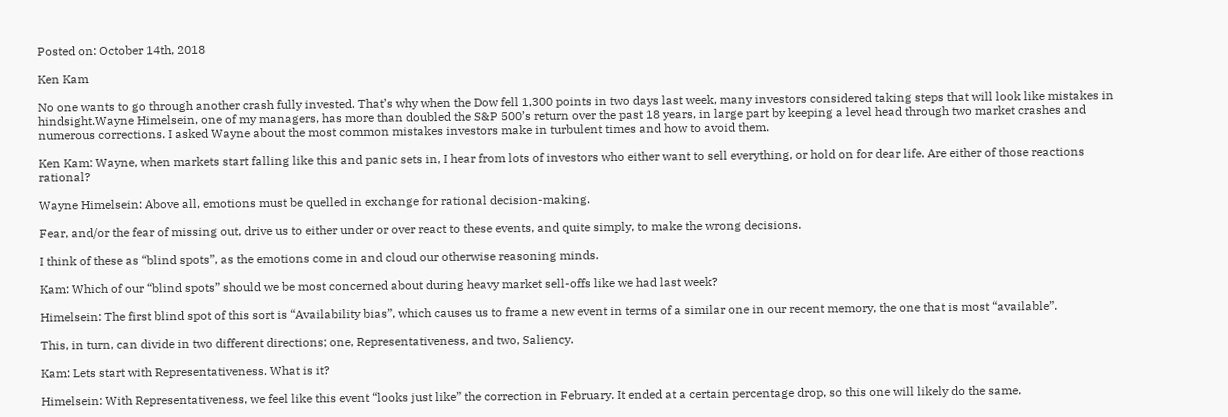Posted on: October 14th, 2018

Ken Kam

No one wants to go through another crash fully invested. That’s why when the Dow fell 1,300 points in two days last week, many investors considered taking steps that will look like mistakes in hindsight.Wayne Himelsein, one of my managers, has more than doubled the S&P 500’s return over the past 18 years, in large part by keeping a level head through two market crashes and numerous corrections. I asked Wayne about the most common mistakes investors make in turbulent times and how to avoid them.

Ken Kam: Wayne, when markets start falling like this and panic sets in, I hear from lots of investors who either want to sell everything, or hold on for dear life. Are either of those reactions rational?

Wayne Himelsein: Above all, emotions must be quelled in exchange for rational decision-making.

Fear, and/or the fear of missing out, drive us to either under or over react to these events, and quite simply, to make the wrong decisions.

I think of these as “blind spots”, as the emotions come in and cloud our otherwise reasoning minds.

Kam: Which of our “blind spots” should we be most concerned about during heavy market sell-offs like we had last week?

Himelsein: The first blind spot of this sort is “Availability bias”, which causes us to frame a new event in terms of a similar one in our recent memory, the one that is most “available”.

This, in turn, can divide in two different directions; one, Representativeness, and two, Saliency.

Kam: Lets start with Representativeness. What is it?

Himelsein: With Representativeness, we feel like this event “looks just like” the correction in February. It ended at a certain percentage drop, so this one will likely do the same.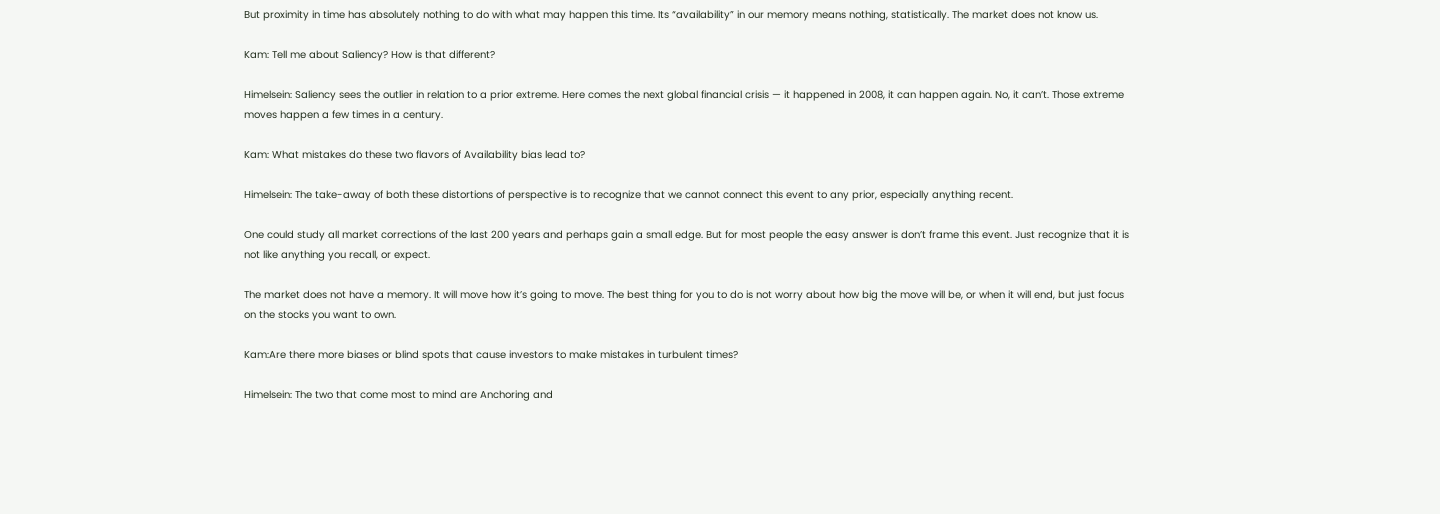But proximity in time has absolutely nothing to do with what may happen this time. Its “availability” in our memory means nothing, statistically. The market does not know us.

Kam: Tell me about Saliency? How is that different?

Himelsein: Saliency sees the outlier in relation to a prior extreme. Here comes the next global financial crisis — it happened in 2008, it can happen again. No, it can’t. Those extreme moves happen a few times in a century.

Kam: What mistakes do these two flavors of Availability bias lead to?

Himelsein: The take-away of both these distortions of perspective is to recognize that we cannot connect this event to any prior, especially anything recent.

One could study all market corrections of the last 200 years and perhaps gain a small edge. But for most people the easy answer is don’t frame this event. Just recognize that it is not like anything you recall, or expect.

The market does not have a memory. It will move how it’s going to move. The best thing for you to do is not worry about how big the move will be, or when it will end, but just focus on the stocks you want to own.

Kam:Are there more biases or blind spots that cause investors to make mistakes in turbulent times?

Himelsein: The two that come most to mind are Anchoring and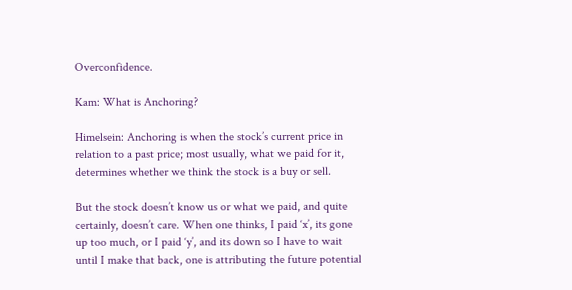Overconfidence.

Kam: What is Anchoring?

Himelsein: Anchoring is when the stock’s current price in relation to a past price; most usually, what we paid for it, determines whether we think the stock is a buy or sell.

But the stock doesn’t know us or what we paid, and quite certainly, doesn’t care. When one thinks, I paid ‘x’, its gone up too much, or I paid ‘y’, and its down so I have to wait until I make that back, one is attributing the future potential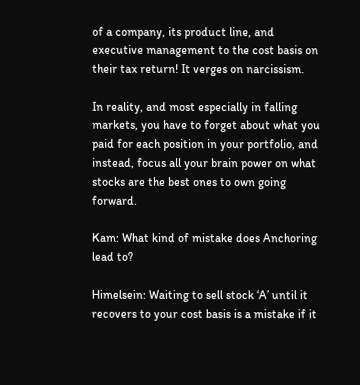of a company, its product line, and executive management to the cost basis on their tax return! It verges on narcissism.

In reality, and most especially in falling markets, you have to forget about what you paid for each position in your portfolio, and instead, focus all your brain power on what stocks are the best ones to own going forward.

Kam: What kind of mistake does Anchoring lead to?

Himelsein: Waiting to sell stock ‘A’ until it recovers to your cost basis is a mistake if it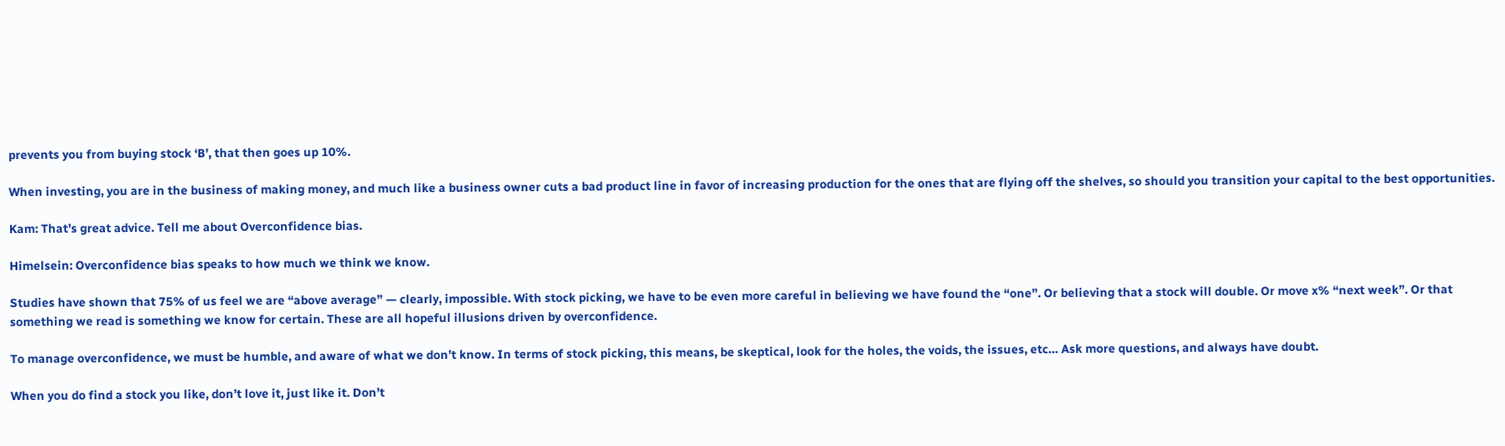prevents you from buying stock ‘B’, that then goes up 10%.

When investing, you are in the business of making money, and much like a business owner cuts a bad product line in favor of increasing production for the ones that are flying off the shelves, so should you transition your capital to the best opportunities.

Kam: That’s great advice. Tell me about Overconfidence bias.

Himelsein: Overconfidence bias speaks to how much we think we know.

Studies have shown that 75% of us feel we are “above average” — clearly, impossible. With stock picking, we have to be even more careful in believing we have found the “one”. Or believing that a stock will double. Or move x% “next week”. Or that something we read is something we know for certain. These are all hopeful illusions driven by overconfidence.

To manage overconfidence, we must be humble, and aware of what we don’t know. In terms of stock picking, this means, be skeptical, look for the holes, the voids, the issues, etc… Ask more questions, and always have doubt.

When you do find a stock you like, don’t love it, just like it. Don’t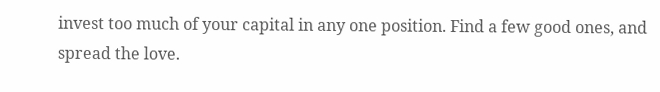invest too much of your capital in any one position. Find a few good ones, and spread the love.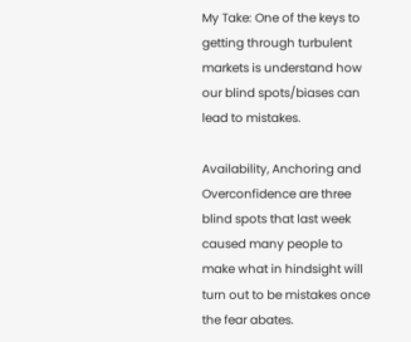My Take: One of the keys to getting through turbulent markets is understand how our blind spots/biases can lead to mistakes.

Availability, Anchoring and Overconfidence are three blind spots that last week caused many people to make what in hindsight will turn out to be mistakes once the fear abates.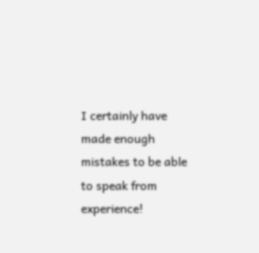I certainly have made enough mistakes to be able to speak from experience!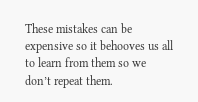These mistakes can be expensive so it behooves us all to learn from them so we don’t repeat them.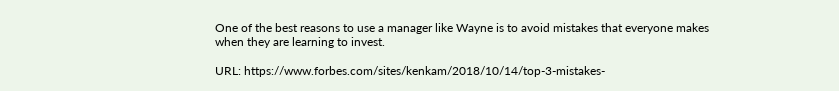One of the best reasons to use a manager like Wayne is to avoid mistakes that everyone makes when they are learning to invest.

URL: https://www.forbes.com/sites/kenkam/2018/10/14/top-3-mistakes-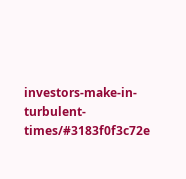investors-make-in-turbulent-times/#3183f0f3c72e